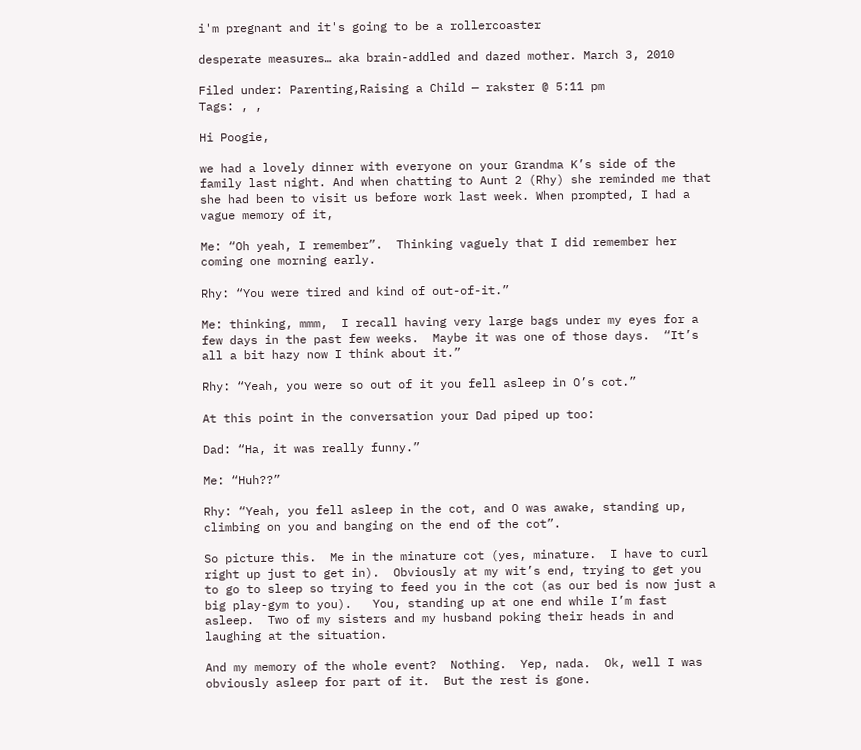i'm pregnant and it's going to be a rollercoaster

desperate measures… aka brain-addled and dazed mother. March 3, 2010

Filed under: Parenting,Raising a Child — rakster @ 5:11 pm
Tags: , ,

Hi Poogie,

we had a lovely dinner with everyone on your Grandma K’s side of the family last night. And when chatting to Aunt 2 (Rhy) she reminded me that she had been to visit us before work last week. When prompted, I had a vague memory of it,

Me: “Oh yeah, I remember”.  Thinking vaguely that I did remember her coming one morning early.

Rhy: “You were tired and kind of out-of-it.”

Me: thinking, mmm,  I recall having very large bags under my eyes for a few days in the past few weeks.  Maybe it was one of those days.  “It’s all a bit hazy now I think about it.”

Rhy: “Yeah, you were so out of it you fell asleep in O’s cot.”

At this point in the conversation your Dad piped up too:

Dad: “Ha, it was really funny.”

Me: “Huh??”

Rhy: “Yeah, you fell asleep in the cot, and O was awake, standing up, climbing on you and banging on the end of the cot”.

So picture this.  Me in the minature cot (yes, minature.  I have to curl right up just to get in).  Obviously at my wit’s end, trying to get you to go to sleep so trying to feed you in the cot (as our bed is now just a big play-gym to you).   You, standing up at one end while I’m fast asleep.  Two of my sisters and my husband poking their heads in and laughing at the situation.

And my memory of the whole event?  Nothing.  Yep, nada.  Ok, well I was obviously asleep for part of it.  But the rest is gone.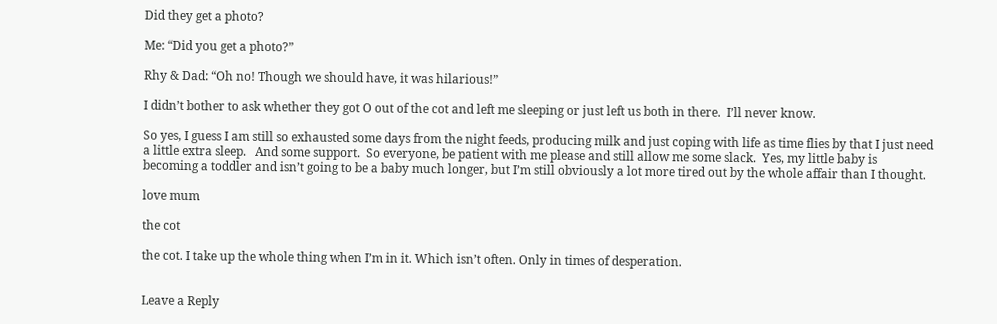Did they get a photo?

Me: “Did you get a photo?”

Rhy & Dad: “Oh no! Though we should have, it was hilarious!”

I didn’t bother to ask whether they got O out of the cot and left me sleeping or just left us both in there.  I’ll never know.

So yes, I guess I am still so exhausted some days from the night feeds, producing milk and just coping with life as time flies by that I just need a little extra sleep.   And some support.  So everyone, be patient with me please and still allow me some slack.  Yes, my little baby is becoming a toddler and isn’t going to be a baby much longer, but I’m still obviously a lot more tired out by the whole affair than I thought.

love mum

the cot

the cot. I take up the whole thing when I’m in it. Which isn’t often. Only in times of desperation.


Leave a Reply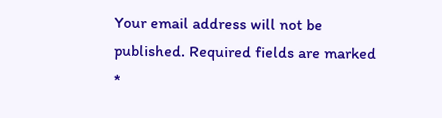Your email address will not be published. Required fields are marked *